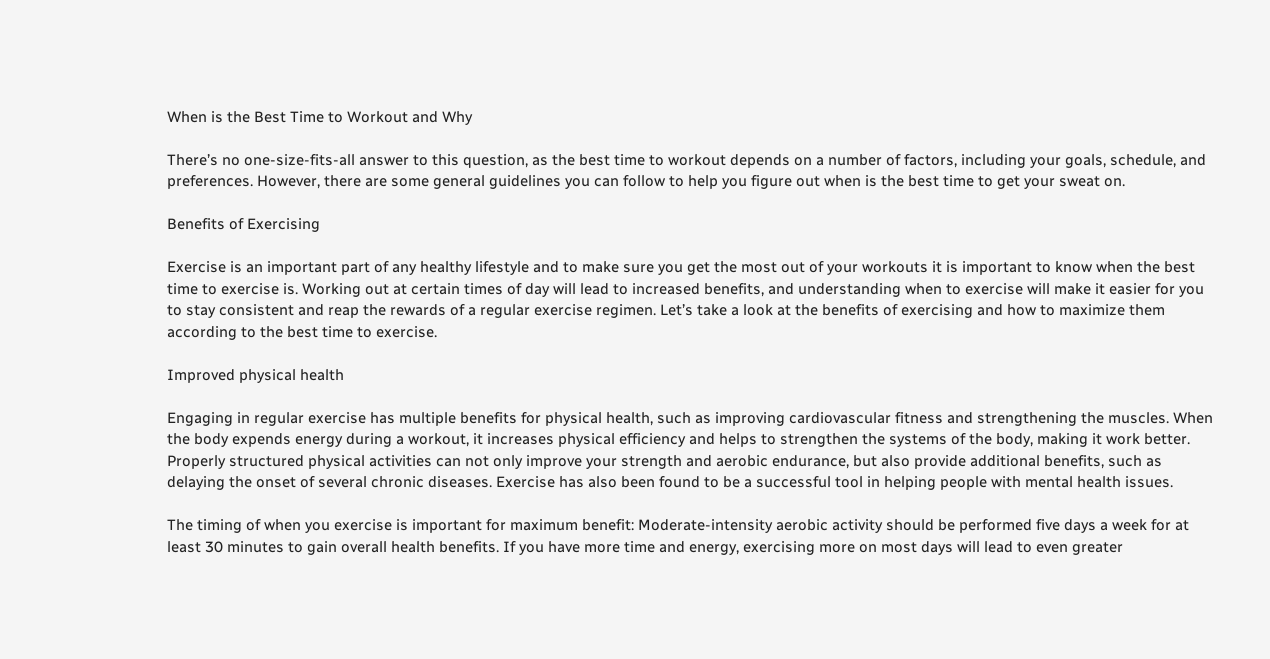When is the Best Time to Workout and Why

There’s no one-size-fits-all answer to this question, as the best time to workout depends on a number of factors, including your goals, schedule, and preferences. However, there are some general guidelines you can follow to help you figure out when is the best time to get your sweat on.

Benefits of Exercising

Exercise is an important part of any healthy lifestyle and to make sure you get the most out of your workouts it is important to know when the best time to exercise is. Working out at certain times of day will lead to increased benefits, and understanding when to exercise will make it easier for you to stay consistent and reap the rewards of a regular exercise regimen. Let’s take a look at the benefits of exercising and how to maximize them according to the best time to exercise.

Improved physical health

Engaging in regular exercise has multiple benefits for physical health, such as improving cardiovascular fitness and strengthening the muscles. When the body expends energy during a workout, it increases physical efficiency and helps to strengthen the systems of the body, making it work better. Properly structured physical activities can not only improve your strength and aerobic endurance, but also provide additional benefits, such as delaying the onset of several chronic diseases. Exercise has also been found to be a successful tool in helping people with mental health issues.

The timing of when you exercise is important for maximum benefit: Moderate-intensity aerobic activity should be performed five days a week for at least 30 minutes to gain overall health benefits. If you have more time and energy, exercising more on most days will lead to even greater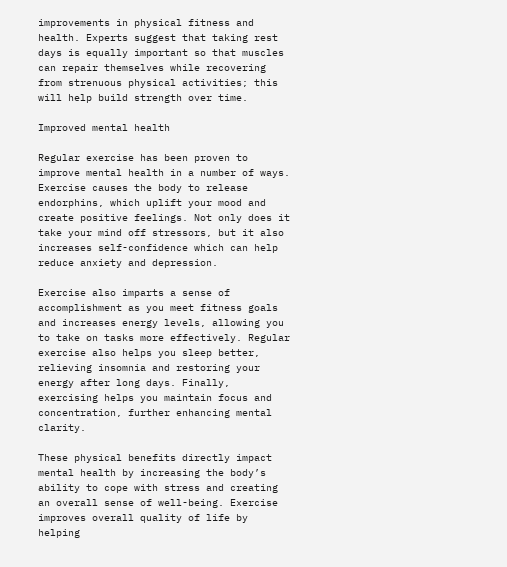improvements in physical fitness and health. Experts suggest that taking rest days is equally important so that muscles can repair themselves while recovering from strenuous physical activities; this will help build strength over time.

Improved mental health

Regular exercise has been proven to improve mental health in a number of ways. Exercise causes the body to release endorphins, which uplift your mood and create positive feelings. Not only does it take your mind off stressors, but it also increases self-confidence which can help reduce anxiety and depression.

Exercise also imparts a sense of accomplishment as you meet fitness goals and increases energy levels, allowing you to take on tasks more effectively. Regular exercise also helps you sleep better, relieving insomnia and restoring your energy after long days. Finally, exercising helps you maintain focus and concentration, further enhancing mental clarity.

These physical benefits directly impact mental health by increasing the body’s ability to cope with stress and creating an overall sense of well-being. Exercise improves overall quality of life by helping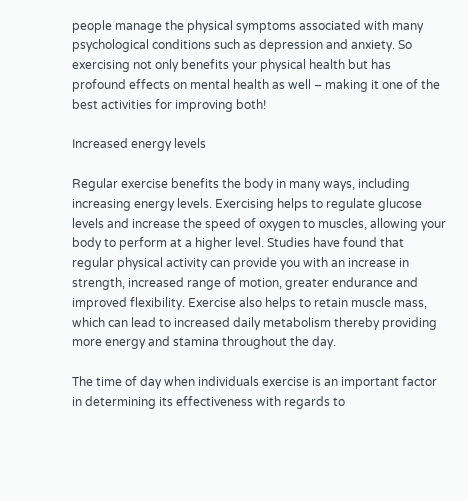people manage the physical symptoms associated with many psychological conditions such as depression and anxiety. So exercising not only benefits your physical health but has profound effects on mental health as well – making it one of the best activities for improving both!

Increased energy levels

Regular exercise benefits the body in many ways, including increasing energy levels. Exercising helps to regulate glucose levels and increase the speed of oxygen to muscles, allowing your body to perform at a higher level. Studies have found that regular physical activity can provide you with an increase in strength, increased range of motion, greater endurance and improved flexibility. Exercise also helps to retain muscle mass, which can lead to increased daily metabolism thereby providing more energy and stamina throughout the day.

The time of day when individuals exercise is an important factor in determining its effectiveness with regards to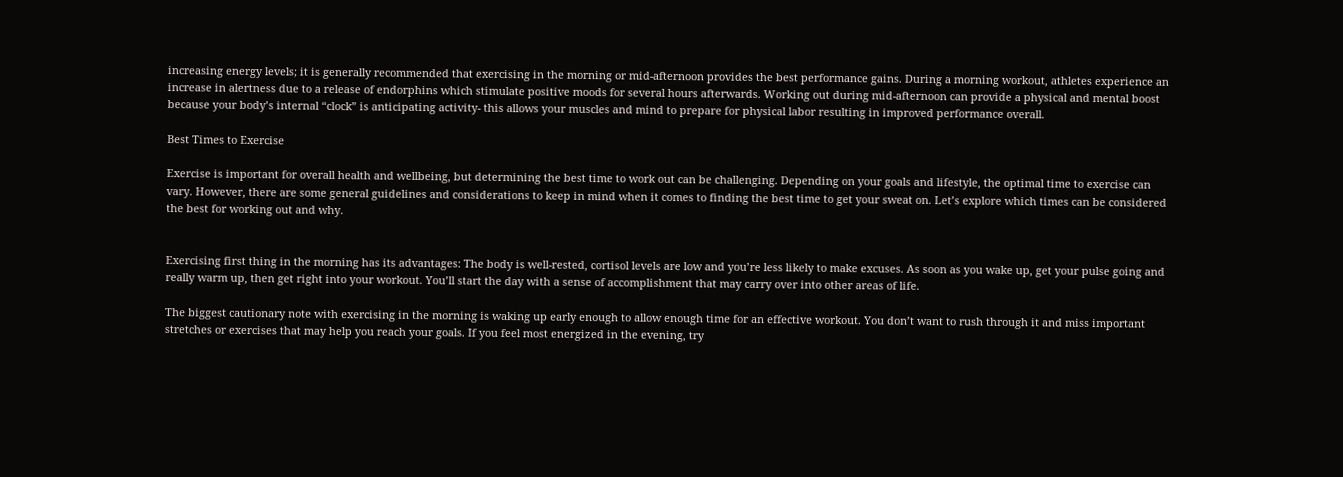increasing energy levels; it is generally recommended that exercising in the morning or mid-afternoon provides the best performance gains. During a morning workout, athletes experience an increase in alertness due to a release of endorphins which stimulate positive moods for several hours afterwards. Working out during mid-afternoon can provide a physical and mental boost because your body’s internal “clock” is anticipating activity- this allows your muscles and mind to prepare for physical labor resulting in improved performance overall.

Best Times to Exercise

Exercise is important for overall health and wellbeing, but determining the best time to work out can be challenging. Depending on your goals and lifestyle, the optimal time to exercise can vary. However, there are some general guidelines and considerations to keep in mind when it comes to finding the best time to get your sweat on. Let’s explore which times can be considered the best for working out and why.


Exercising first thing in the morning has its advantages: The body is well-rested, cortisol levels are low and you’re less likely to make excuses. As soon as you wake up, get your pulse going and really warm up, then get right into your workout. You’ll start the day with a sense of accomplishment that may carry over into other areas of life.

The biggest cautionary note with exercising in the morning is waking up early enough to allow enough time for an effective workout. You don’t want to rush through it and miss important stretches or exercises that may help you reach your goals. If you feel most energized in the evening, try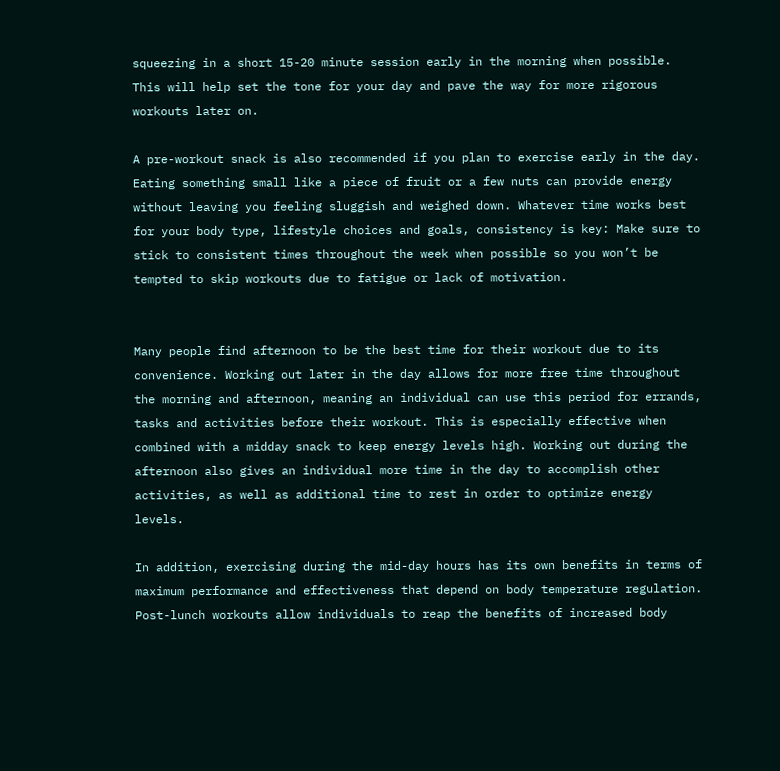squeezing in a short 15-20 minute session early in the morning when possible. This will help set the tone for your day and pave the way for more rigorous workouts later on.

A pre-workout snack is also recommended if you plan to exercise early in the day. Eating something small like a piece of fruit or a few nuts can provide energy without leaving you feeling sluggish and weighed down. Whatever time works best for your body type, lifestyle choices and goals, consistency is key: Make sure to stick to consistent times throughout the week when possible so you won’t be tempted to skip workouts due to fatigue or lack of motivation.


Many people find afternoon to be the best time for their workout due to its convenience. Working out later in the day allows for more free time throughout the morning and afternoon, meaning an individual can use this period for errands, tasks and activities before their workout. This is especially effective when combined with a midday snack to keep energy levels high. Working out during the afternoon also gives an individual more time in the day to accomplish other activities, as well as additional time to rest in order to optimize energy levels.

In addition, exercising during the mid-day hours has its own benefits in terms of maximum performance and effectiveness that depend on body temperature regulation. Post-lunch workouts allow individuals to reap the benefits of increased body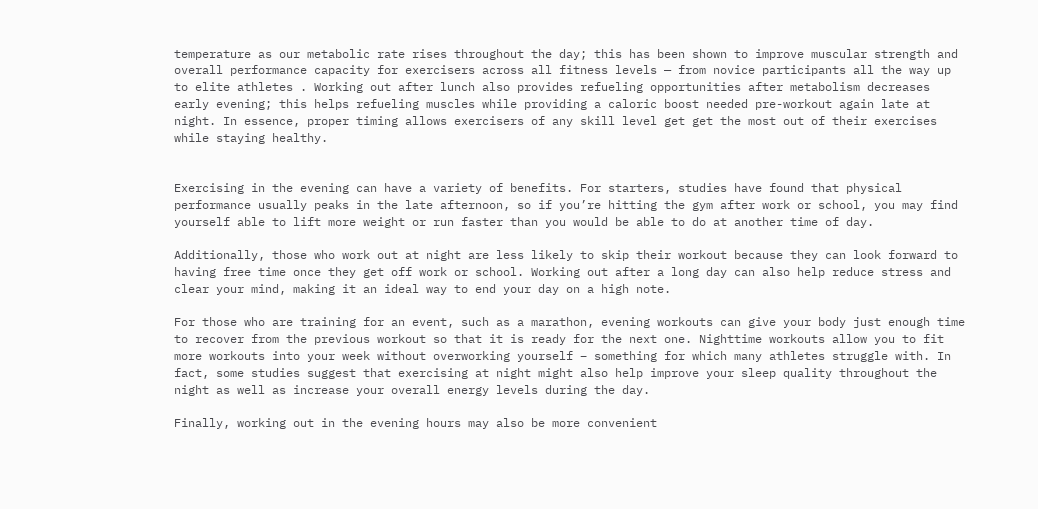temperature as our metabolic rate rises throughout the day; this has been shown to improve muscular strength and overall performance capacity for exercisers across all fitness levels — from novice participants all the way up to elite athletes . Working out after lunch also provides refueling opportunities after metabolism decreases early evening; this helps refueling muscles while providing a caloric boost needed pre-workout again late at night. In essence, proper timing allows exercisers of any skill level get get the most out of their exercises while staying healthy.


Exercising in the evening can have a variety of benefits. For starters, studies have found that physical performance usually peaks in the late afternoon, so if you’re hitting the gym after work or school, you may find yourself able to lift more weight or run faster than you would be able to do at another time of day.

Additionally, those who work out at night are less likely to skip their workout because they can look forward to having free time once they get off work or school. Working out after a long day can also help reduce stress and clear your mind, making it an ideal way to end your day on a high note.

For those who are training for an event, such as a marathon, evening workouts can give your body just enough time to recover from the previous workout so that it is ready for the next one. Nighttime workouts allow you to fit more workouts into your week without overworking yourself – something for which many athletes struggle with. In fact, some studies suggest that exercising at night might also help improve your sleep quality throughout the night as well as increase your overall energy levels during the day.

Finally, working out in the evening hours may also be more convenient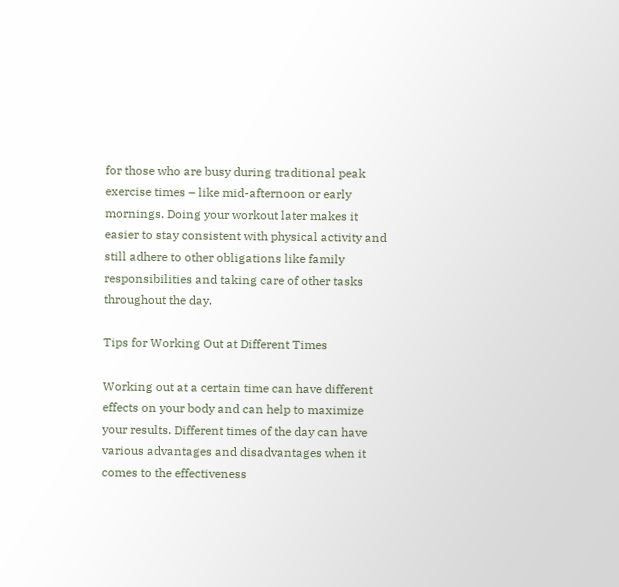for those who are busy during traditional peak exercise times – like mid-afternoon or early mornings. Doing your workout later makes it easier to stay consistent with physical activity and still adhere to other obligations like family responsibilities and taking care of other tasks throughout the day.

Tips for Working Out at Different Times

Working out at a certain time can have different effects on your body and can help to maximize your results. Different times of the day can have various advantages and disadvantages when it comes to the effectiveness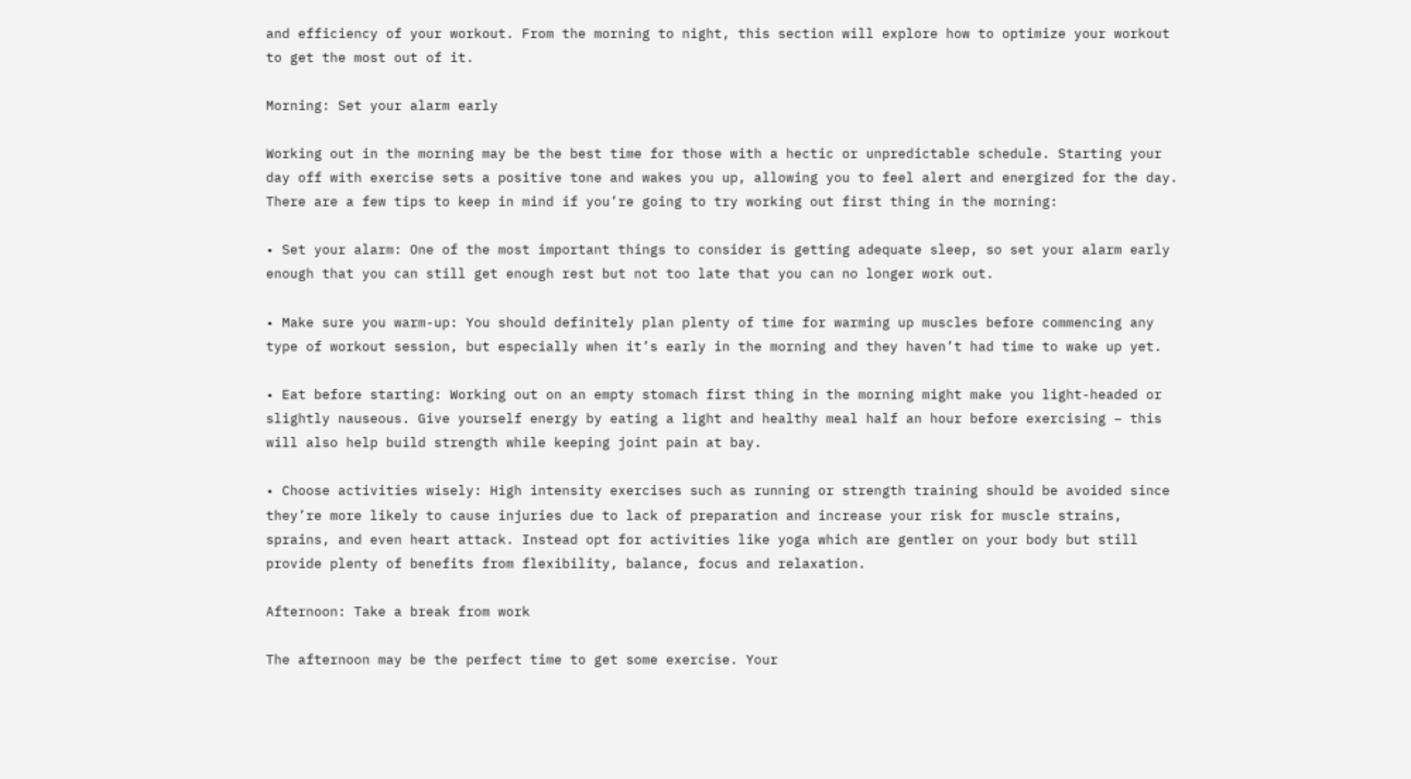and efficiency of your workout. From the morning to night, this section will explore how to optimize your workout to get the most out of it.

Morning: Set your alarm early

Working out in the morning may be the best time for those with a hectic or unpredictable schedule. Starting your day off with exercise sets a positive tone and wakes you up, allowing you to feel alert and energized for the day. There are a few tips to keep in mind if you’re going to try working out first thing in the morning:

• Set your alarm: One of the most important things to consider is getting adequate sleep, so set your alarm early enough that you can still get enough rest but not too late that you can no longer work out.

• Make sure you warm-up: You should definitely plan plenty of time for warming up muscles before commencing any type of workout session, but especially when it’s early in the morning and they haven’t had time to wake up yet.

• Eat before starting: Working out on an empty stomach first thing in the morning might make you light-headed or slightly nauseous. Give yourself energy by eating a light and healthy meal half an hour before exercising – this will also help build strength while keeping joint pain at bay.

• Choose activities wisely: High intensity exercises such as running or strength training should be avoided since they’re more likely to cause injuries due to lack of preparation and increase your risk for muscle strains, sprains, and even heart attack. Instead opt for activities like yoga which are gentler on your body but still provide plenty of benefits from flexibility, balance, focus and relaxation.

Afternoon: Take a break from work

The afternoon may be the perfect time to get some exercise. Your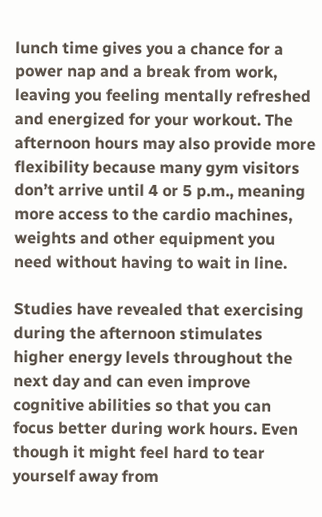lunch time gives you a chance for a power nap and a break from work, leaving you feeling mentally refreshed and energized for your workout. The afternoon hours may also provide more flexibility because many gym visitors don’t arrive until 4 or 5 p.m., meaning more access to the cardio machines, weights and other equipment you need without having to wait in line.

Studies have revealed that exercising during the afternoon stimulates higher energy levels throughout the next day and can even improve cognitive abilities so that you can focus better during work hours. Even though it might feel hard to tear yourself away from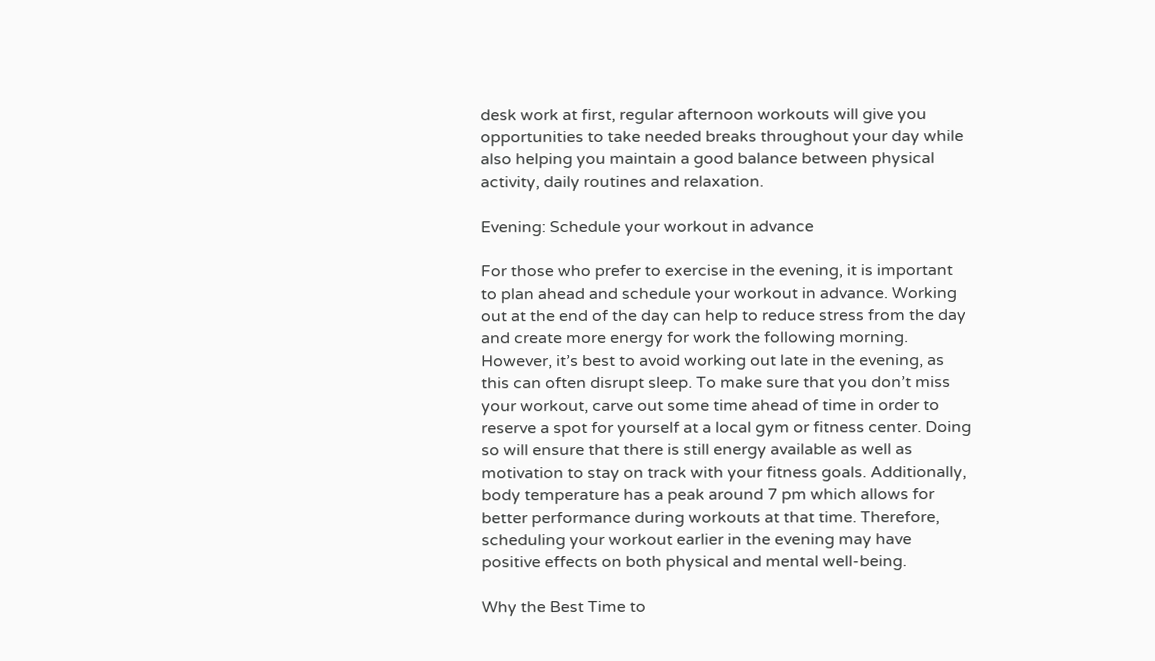desk work at first, regular afternoon workouts will give you opportunities to take needed breaks throughout your day while also helping you maintain a good balance between physical activity, daily routines and relaxation.

Evening: Schedule your workout in advance

For those who prefer to exercise in the evening, it is important to plan ahead and schedule your workout in advance. Working out at the end of the day can help to reduce stress from the day and create more energy for work the following morning. However, it’s best to avoid working out late in the evening, as this can often disrupt sleep. To make sure that you don’t miss your workout, carve out some time ahead of time in order to reserve a spot for yourself at a local gym or fitness center. Doing so will ensure that there is still energy available as well as motivation to stay on track with your fitness goals. Additionally, body temperature has a peak around 7 pm which allows for better performance during workouts at that time. Therefore, scheduling your workout earlier in the evening may have positive effects on both physical and mental well-being.

Why the Best Time to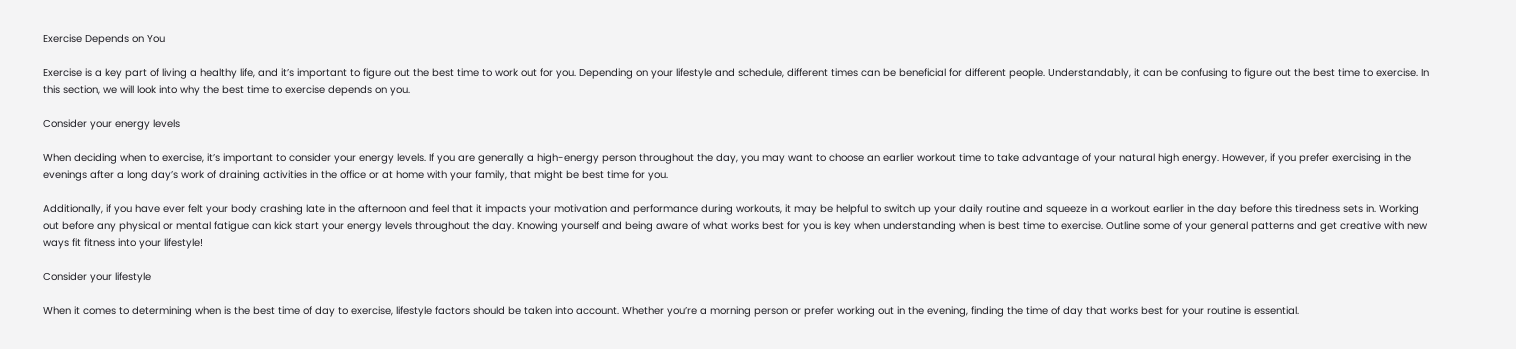Exercise Depends on You

Exercise is a key part of living a healthy life, and it’s important to figure out the best time to work out for you. Depending on your lifestyle and schedule, different times can be beneficial for different people. Understandably, it can be confusing to figure out the best time to exercise. In this section, we will look into why the best time to exercise depends on you.

Consider your energy levels

When deciding when to exercise, it’s important to consider your energy levels. If you are generally a high-energy person throughout the day, you may want to choose an earlier workout time to take advantage of your natural high energy. However, if you prefer exercising in the evenings after a long day’s work of draining activities in the office or at home with your family, that might be best time for you.

Additionally, if you have ever felt your body crashing late in the afternoon and feel that it impacts your motivation and performance during workouts, it may be helpful to switch up your daily routine and squeeze in a workout earlier in the day before this tiredness sets in. Working out before any physical or mental fatigue can kick start your energy levels throughout the day. Knowing yourself and being aware of what works best for you is key when understanding when is best time to exercise. Outline some of your general patterns and get creative with new ways fit fitness into your lifestyle!

Consider your lifestyle

When it comes to determining when is the best time of day to exercise, lifestyle factors should be taken into account. Whether you’re a morning person or prefer working out in the evening, finding the time of day that works best for your routine is essential.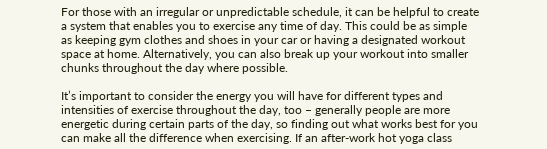For those with an irregular or unpredictable schedule, it can be helpful to create a system that enables you to exercise any time of day. This could be as simple as keeping gym clothes and shoes in your car or having a designated workout space at home. Alternatively, you can also break up your workout into smaller chunks throughout the day where possible.

It’s important to consider the energy you will have for different types and intensities of exercise throughout the day, too – generally people are more energetic during certain parts of the day, so finding out what works best for you can make all the difference when exercising. If an after-work hot yoga class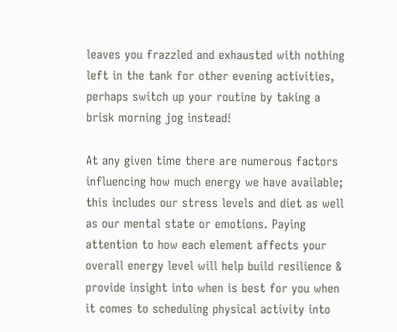leaves you frazzled and exhausted with nothing left in the tank for other evening activities, perhaps switch up your routine by taking a brisk morning jog instead!

At any given time there are numerous factors influencing how much energy we have available; this includes our stress levels and diet as well as our mental state or emotions. Paying attention to how each element affects your overall energy level will help build resilience & provide insight into when is best for you when it comes to scheduling physical activity into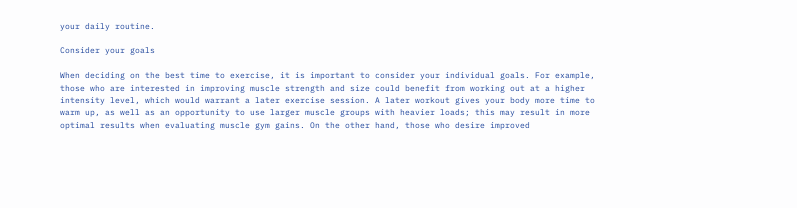your daily routine.

Consider your goals

When deciding on the best time to exercise, it is important to consider your individual goals. For example, those who are interested in improving muscle strength and size could benefit from working out at a higher intensity level, which would warrant a later exercise session. A later workout gives your body more time to warm up, as well as an opportunity to use larger muscle groups with heavier loads; this may result in more optimal results when evaluating muscle gym gains. On the other hand, those who desire improved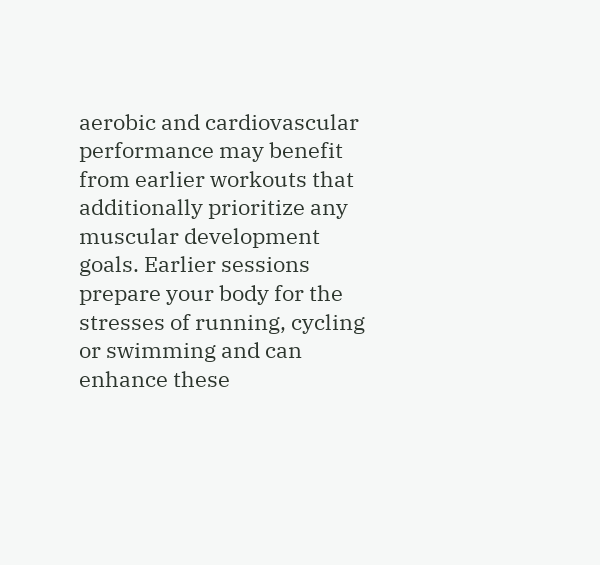aerobic and cardiovascular performance may benefit from earlier workouts that additionally prioritize any muscular development goals. Earlier sessions prepare your body for the stresses of running, cycling or swimming and can enhance these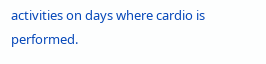activities on days where cardio is performed.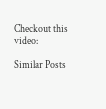Checkout this video:

Similar Posts